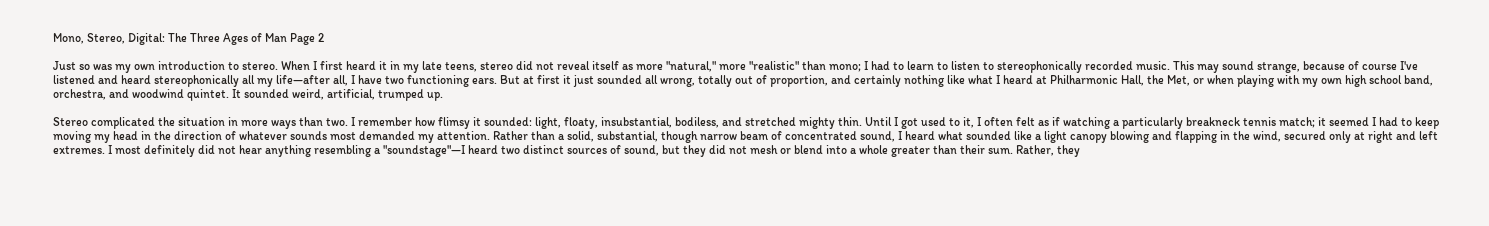Mono, Stereo, Digital: The Three Ages of Man Page 2

Just so was my own introduction to stereo. When I first heard it in my late teens, stereo did not reveal itself as more "natural," more "realistic" than mono; I had to learn to listen to stereophonically recorded music. This may sound strange, because of course I've listened and heard stereophonically all my life—after all, I have two functioning ears. But at first it just sounded all wrong, totally out of proportion, and certainly nothing like what I heard at Philharmonic Hall, the Met, or when playing with my own high school band, orchestra, and woodwind quintet. It sounded weird, artificial, trumped up.

Stereo complicated the situation in more ways than two. I remember how flimsy it sounded: light, floaty, insubstantial, bodiless, and stretched mighty thin. Until I got used to it, I often felt as if watching a particularly breakneck tennis match; it seemed I had to keep moving my head in the direction of whatever sounds most demanded my attention. Rather than a solid, substantial, though narrow beam of concentrated sound, I heard what sounded like a light canopy blowing and flapping in the wind, secured only at right and left extremes. I most definitely did not hear anything resembling a "soundstage"—I heard two distinct sources of sound, but they did not mesh or blend into a whole greater than their sum. Rather, they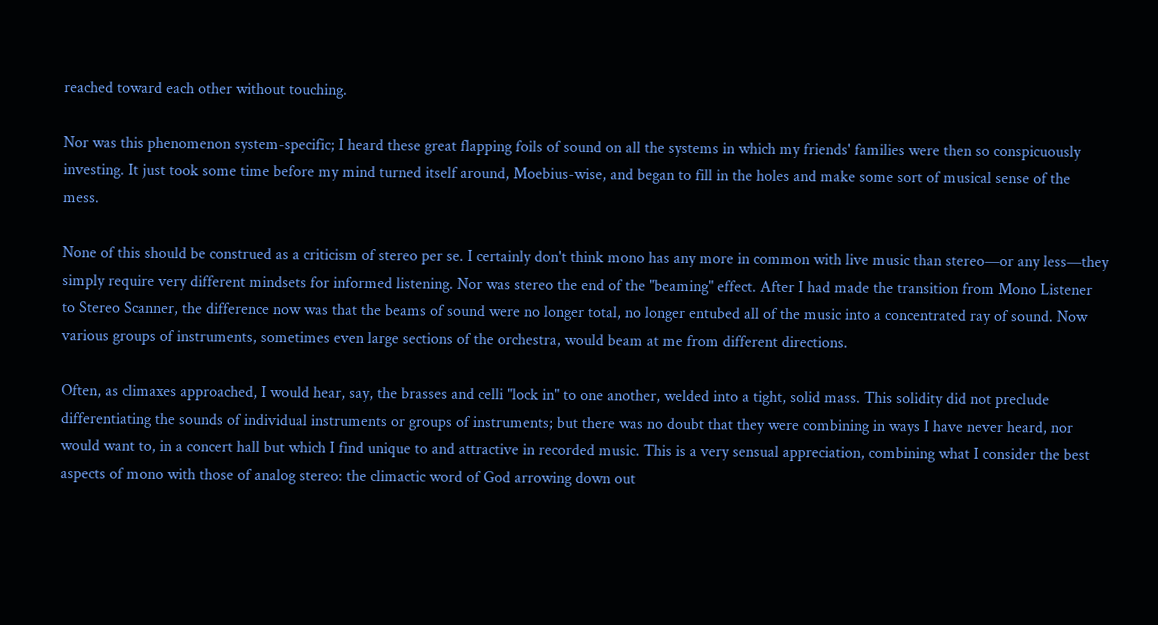reached toward each other without touching.

Nor was this phenomenon system-specific; I heard these great flapping foils of sound on all the systems in which my friends' families were then so conspicuously investing. It just took some time before my mind turned itself around, Moebius-wise, and began to fill in the holes and make some sort of musical sense of the mess.

None of this should be construed as a criticism of stereo per se. I certainly don't think mono has any more in common with live music than stereo—or any less—they simply require very different mindsets for informed listening. Nor was stereo the end of the "beaming" effect. After I had made the transition from Mono Listener to Stereo Scanner, the difference now was that the beams of sound were no longer total, no longer entubed all of the music into a concentrated ray of sound. Now various groups of instruments, sometimes even large sections of the orchestra, would beam at me from different directions.

Often, as climaxes approached, I would hear, say, the brasses and celli "lock in" to one another, welded into a tight, solid mass. This solidity did not preclude differentiating the sounds of individual instruments or groups of instruments; but there was no doubt that they were combining in ways I have never heard, nor would want to, in a concert hall but which I find unique to and attractive in recorded music. This is a very sensual appreciation, combining what I consider the best aspects of mono with those of analog stereo: the climactic word of God arrowing down out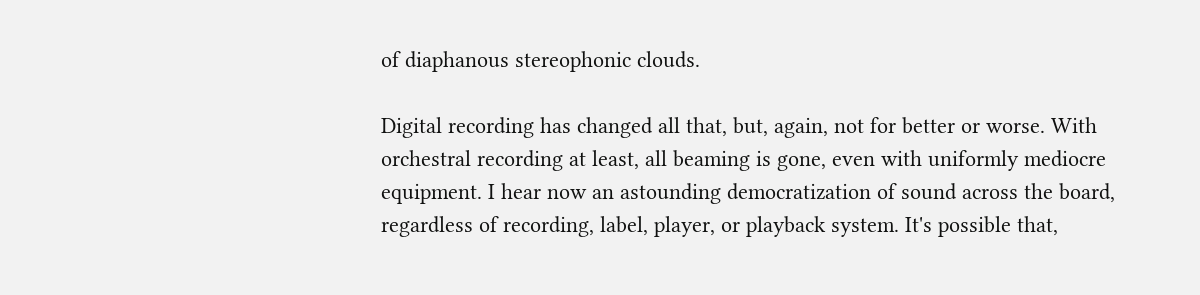of diaphanous stereophonic clouds.

Digital recording has changed all that, but, again, not for better or worse. With orchestral recording at least, all beaming is gone, even with uniformly mediocre equipment. I hear now an astounding democratization of sound across the board, regardless of recording, label, player, or playback system. It's possible that,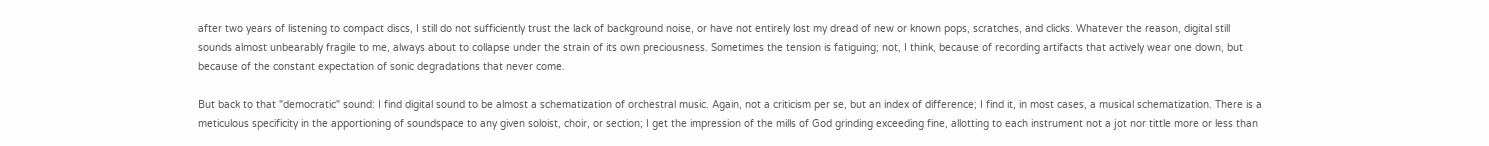after two years of listening to compact discs, I still do not sufficiently trust the lack of background noise, or have not entirely lost my dread of new or known pops, scratches, and clicks. Whatever the reason, digital still sounds almost unbearably fragile to me, always about to collapse under the strain of its own preciousness. Sometimes the tension is fatiguing; not, I think, because of recording artifacts that actively wear one down, but because of the constant expectation of sonic degradations that never come.

But back to that "democratic" sound: I find digital sound to be almost a schematization of orchestral music. Again, not a criticism per se, but an index of difference; I find it, in most cases, a musical schematization. There is a meticulous specificity in the apportioning of soundspace to any given soloist, choir, or section; I get the impression of the mills of God grinding exceeding fine, allotting to each instrument not a jot nor tittle more or less than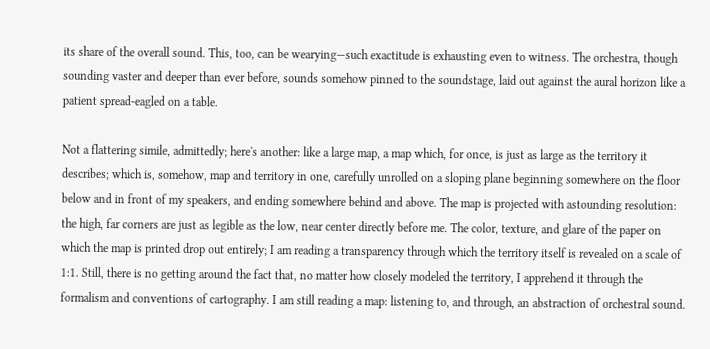its share of the overall sound. This, too, can be wearying—such exactitude is exhausting even to witness. The orchestra, though sounding vaster and deeper than ever before, sounds somehow pinned to the soundstage, laid out against the aural horizon like a patient spread-eagled on a table.

Not a flattering simile, admittedly; here's another: like a large map, a map which, for once, is just as large as the territory it describes; which is, somehow, map and territory in one, carefully unrolled on a sloping plane beginning somewhere on the floor below and in front of my speakers, and ending somewhere behind and above. The map is projected with astounding resolution: the high, far corners are just as legible as the low, near center directly before me. The color, texture, and glare of the paper on which the map is printed drop out entirely; I am reading a transparency through which the territory itself is revealed on a scale of 1:1. Still, there is no getting around the fact that, no matter how closely modeled the territory, I apprehend it through the formalism and conventions of cartography. I am still reading a map: listening to, and through, an abstraction of orchestral sound.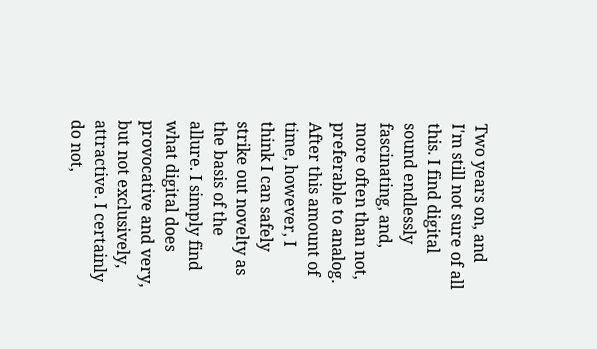Two years on, and I'm still not sure of all this. I find digital sound endlessly fascinating, and, more often than not, preferable to analog. After this amount of time, however, I think I can safely strike out novelty as the basis of the allure. I simply find what digital does provocative and very, but not exclusively, attractive. I certainly do not,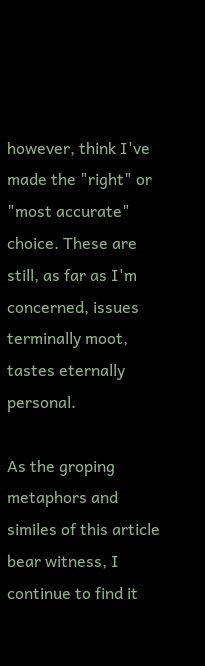however, think I've made the "right" or "most accurate" choice. These are still, as far as I'm concerned, issues terminally moot, tastes eternally personal.

As the groping metaphors and similes of this article bear witness, I continue to find it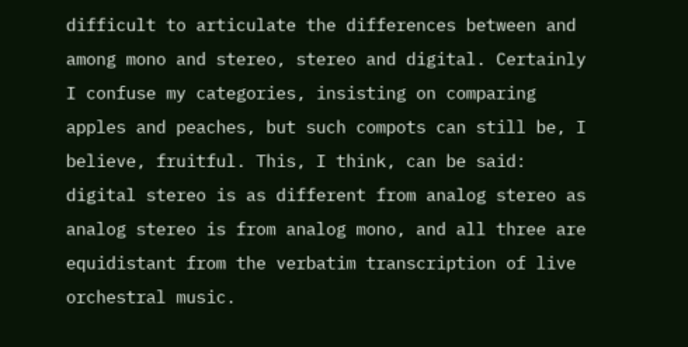difficult to articulate the differences between and among mono and stereo, stereo and digital. Certainly I confuse my categories, insisting on comparing apples and peaches, but such compots can still be, I believe, fruitful. This, I think, can be said: digital stereo is as different from analog stereo as analog stereo is from analog mono, and all three are equidistant from the verbatim transcription of live orchestral music.